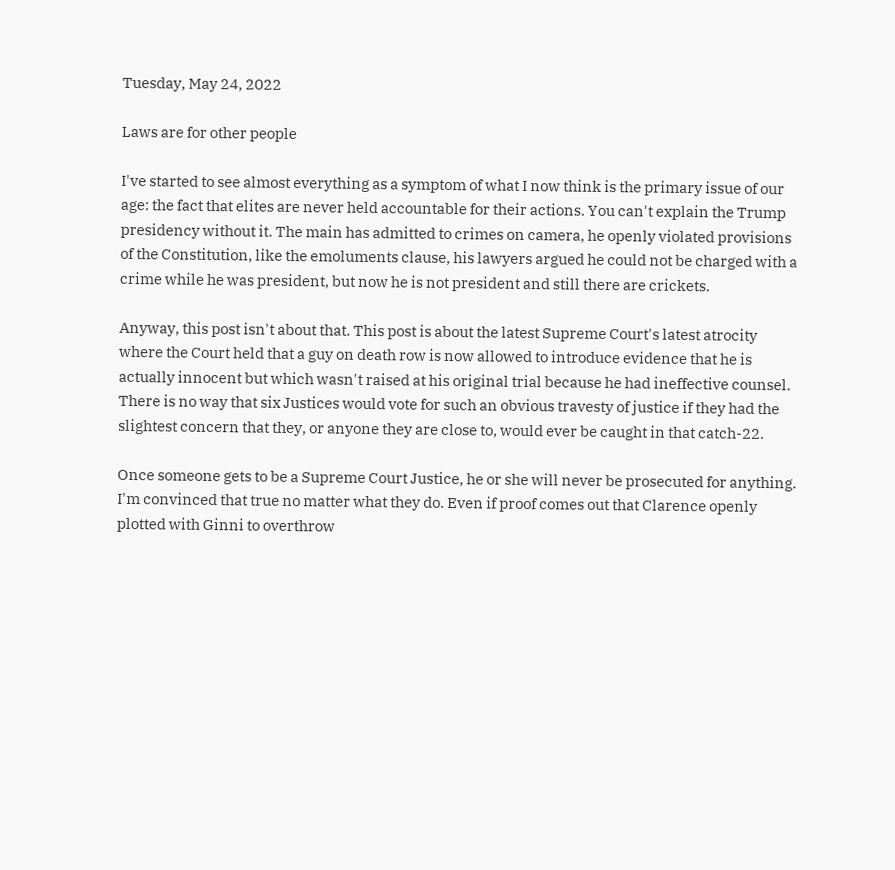Tuesday, May 24, 2022

Laws are for other people

I've started to see almost everything as a symptom of what I now think is the primary issue of our age: the fact that elites are never held accountable for their actions. You can't explain the Trump presidency without it. The main has admitted to crimes on camera, he openly violated provisions of the Constitution, like the emoluments clause, his lawyers argued he could not be charged with a crime while he was president, but now he is not president and still there are crickets.

Anyway, this post isn't about that. This post is about the latest Supreme Court's latest atrocity where the Court held that a guy on death row is now allowed to introduce evidence that he is actually innocent but which wasn't raised at his original trial because he had ineffective counsel. There is no way that six Justices would vote for such an obvious travesty of justice if they had the slightest concern that they, or anyone they are close to, would ever be caught in that catch-22.

Once someone gets to be a Supreme Court Justice, he or she will never be prosecuted for anything. I'm convinced that true no matter what they do. Even if proof comes out that Clarence openly plotted with Ginni to overthrow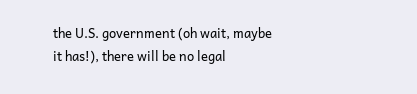the U.S. government (oh wait, maybe it has!), there will be no legal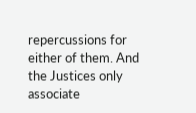repercussions for either of them. And the Justices only associate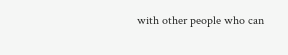with other people who can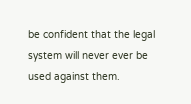be confident that the legal system will never ever be used against them.